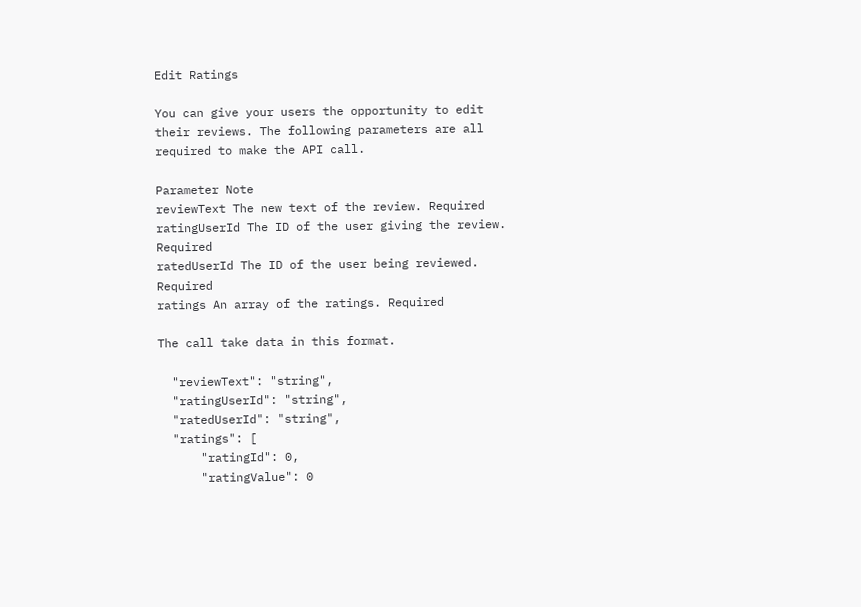Edit Ratings

You can give your users the opportunity to edit their reviews. The following parameters are all required to make the API call.

Parameter Note
reviewText The new text of the review. Required
ratingUserId The ID of the user giving the review. Required
ratedUserId The ID of the user being reviewed. Required
ratings An array of the ratings. Required

The call take data in this format.

  "reviewText": "string",
  "ratingUserId": "string",
  "ratedUserId": "string",
  "ratings": [
      "ratingId": 0,
      "ratingValue": 0